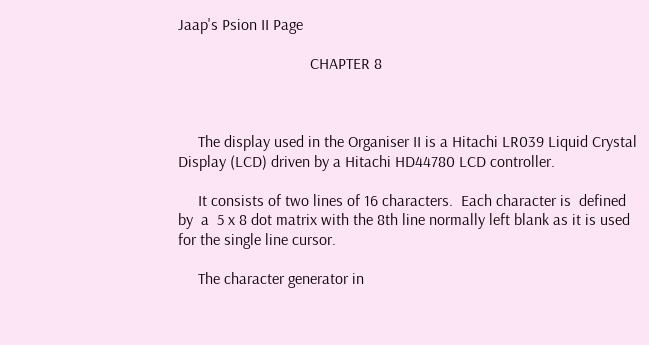Jaap's Psion II Page

                                 CHAPTER 8



     The display used in the Organiser II is a Hitachi LR039 Liquid Crystal
Display (LCD) driven by a Hitachi HD44780 LCD controller.

     It consists of two lines of 16 characters.  Each character is  defined
by  a  5 x 8 dot matrix with the 8th line normally left blank as it is used
for the single line cursor.

     The character generator in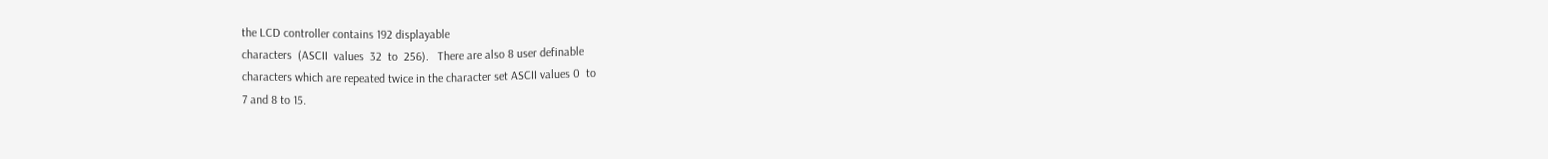the LCD controller contains 192 displayable
characters  (ASCII  values  32  to  256).   There are also 8 user definable
characters which are repeated twice in the character set ASCII values 0  to
7 and 8 to 15.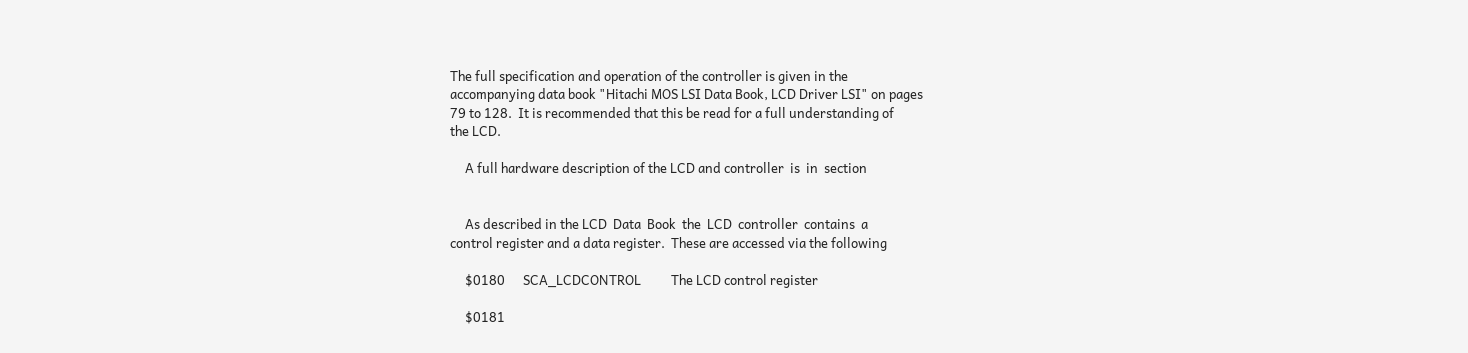The full specification and operation of the controller is given in the
accompanying data book "Hitachi MOS LSI Data Book, LCD Driver LSI" on pages
79 to 128.  It is recommended that this be read for a full understanding of
the LCD.

     A full hardware description of the LCD and controller  is  in  section


     As described in the LCD  Data  Book  the  LCD  controller  contains  a
control register and a data register.  These are accessed via the following

     $0180      SCA_LCDCONTROL          The LCD control register

     $0181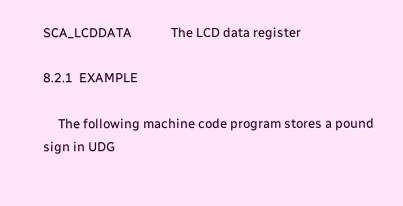SCA_LCDDATA             The LCD data register

8.2.1  EXAMPLE

     The following machine code program stores a pound sign in UDG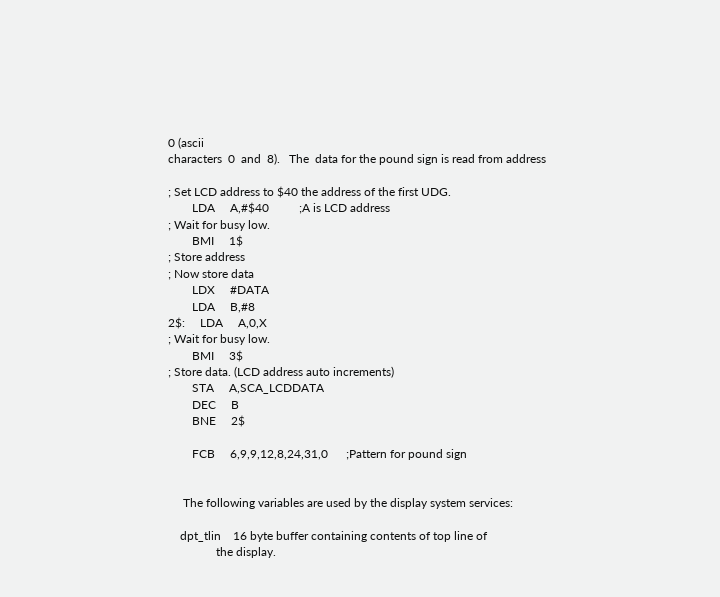0 (ascii
characters  0  and  8).   The  data for the pound sign is read from address

; Set LCD address to $40 the address of the first UDG.
        LDA     A,#$40          ;A is LCD address
; Wait for busy low.
        BMI     1$
; Store address
; Now store data
        LDX     #DATA
        LDA     B,#8
2$:     LDA     A,0,X
; Wait for busy low.
        BMI     3$
; Store data. (LCD address auto increments)
        STA     A,SCA_LCDDATA
        DEC     B
        BNE     2$

        FCB     6,9,9,12,8,24,31,0      ;Pattern for pound sign


     The following variables are used by the display system services:

    dpt_tlin    16 byte buffer containing contents of top line of
                the display.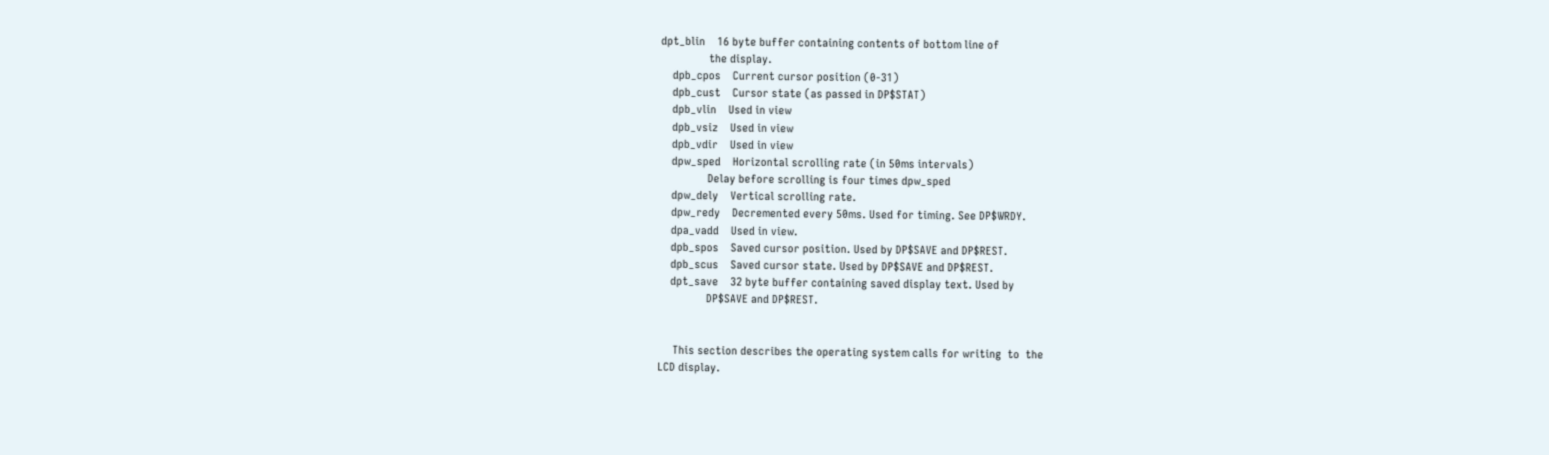dpt_blin    16 byte buffer containing contents of bottom line of
                the display.
    dpb_cpos    Current cursor position (0-31)
    dpb_cust    Cursor state (as passed in DP$STAT)
    dpb_vlin    Used in view
    dpb_vsiz    Used in view
    dpb_vdir    Used in view
    dpw_sped    Horizontal scrolling rate (in 50ms intervals)
                Delay before scrolling is four times dpw_sped
    dpw_dely    Vertical scrolling rate.
    dpw_redy    Decremented every 50ms. Used for timing. See DP$WRDY.
    dpa_vadd    Used in view.
    dpb_spos    Saved cursor position. Used by DP$SAVE and DP$REST.
    dpb_scus    Saved cursor state. Used by DP$SAVE and DP$REST.
    dpt_save    32 byte buffer containing saved display text. Used by
                DP$SAVE and DP$REST.


     This section describes the operating system calls for writing  to  the
LCD display.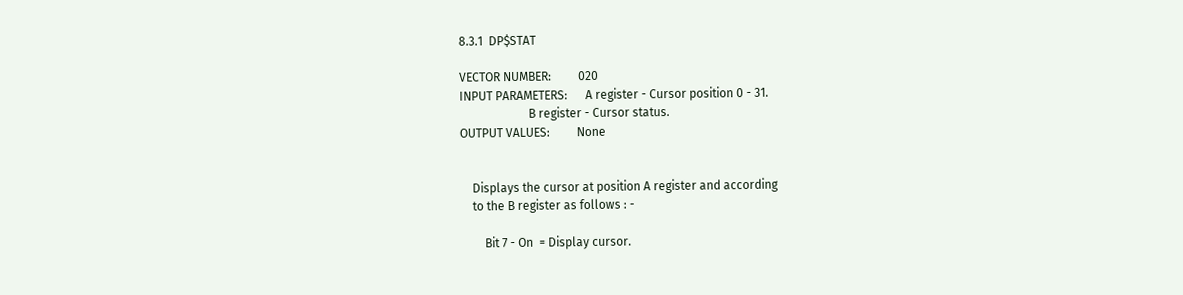8.3.1  DP$STAT

VECTOR NUMBER:         020
INPUT PARAMETERS:      A register - Cursor position 0 - 31.
                       B register - Cursor status.
OUTPUT VALUES:         None


    Displays the cursor at position A register and according
    to the B register as follows : -

        Bit 7 - On  = Display cursor.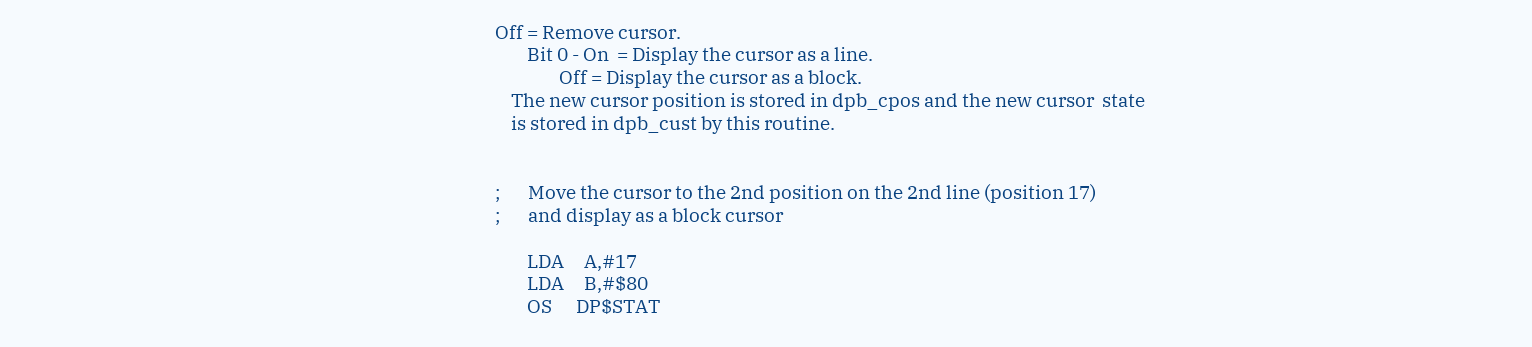Off = Remove cursor.
        Bit 0 - On  = Display the cursor as a line.
                Off = Display the cursor as a block.
    The new cursor position is stored in dpb_cpos and the new cursor  state
    is stored in dpb_cust by this routine.


;       Move the cursor to the 2nd position on the 2nd line (position 17)
;       and display as a block cursor

        LDA     A,#17
        LDA     B,#$80
        OS      DP$STAT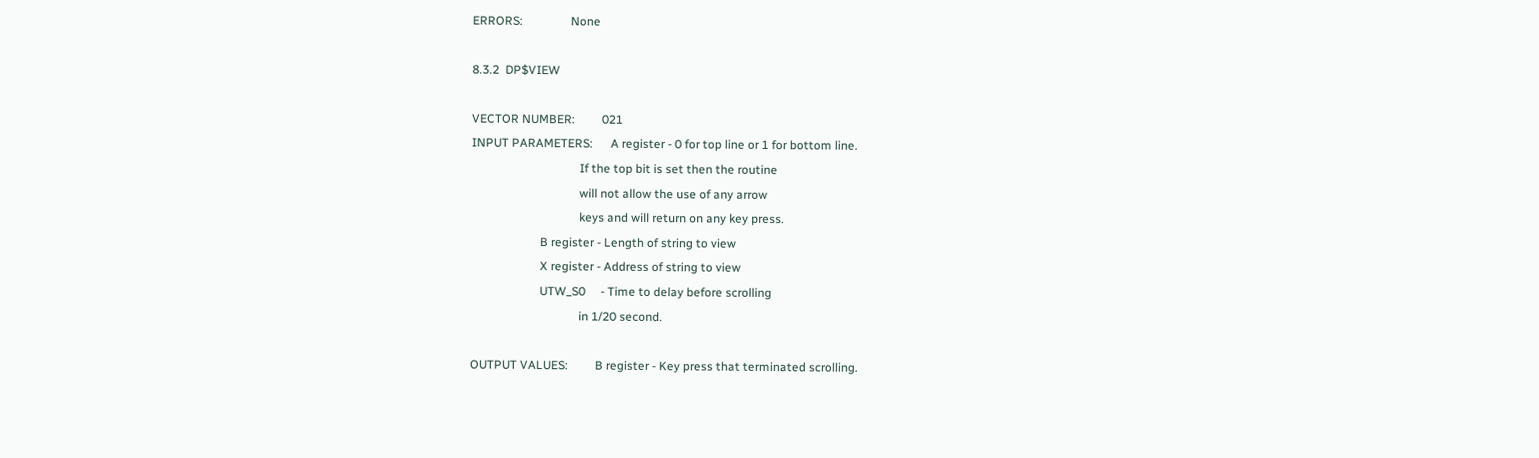ERRORS:                None

8.3.2  DP$VIEW

VECTOR NUMBER:         021
INPUT PARAMETERS:      A register - 0 for top line or 1 for bottom line.
                                    If the top bit is set then the routine
                                    will not allow the use of any arrow
                                    keys and will return on any key press.
                       B register - Length of string to view
                       X register - Address of string to view
                       UTW_S0     - Time to delay before scrolling
                                    in 1/20 second.

OUTPUT VALUES:         B register - Key press that terminated scrolling.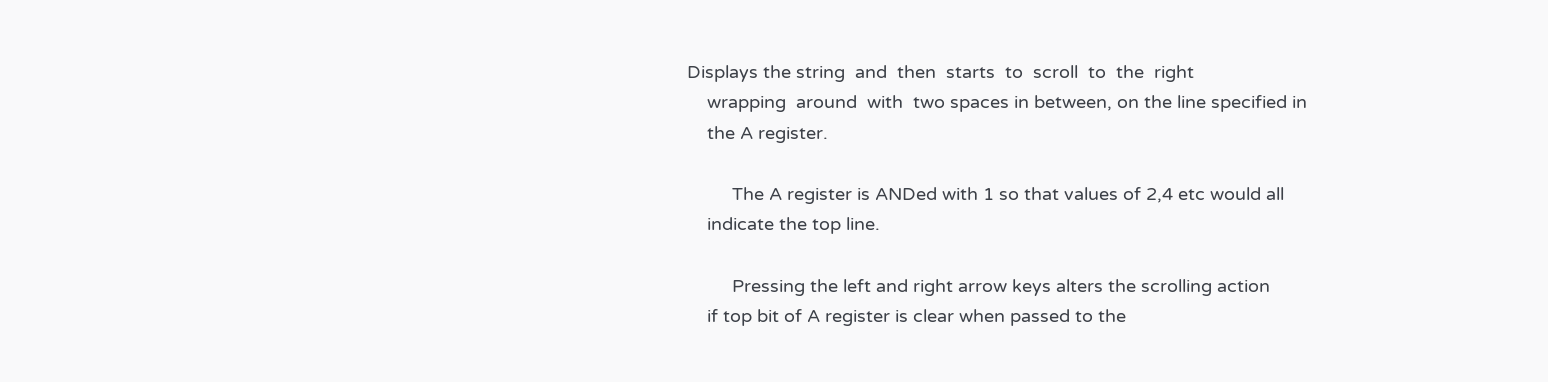Displays the string  and  then  starts  to  scroll  to  the  right
    wrapping  around  with  two spaces in between, on the line specified in
    the A register.

         The A register is ANDed with 1 so that values of 2,4 etc would all
    indicate the top line.

         Pressing the left and right arrow keys alters the scrolling action
    if top bit of A register is clear when passed to the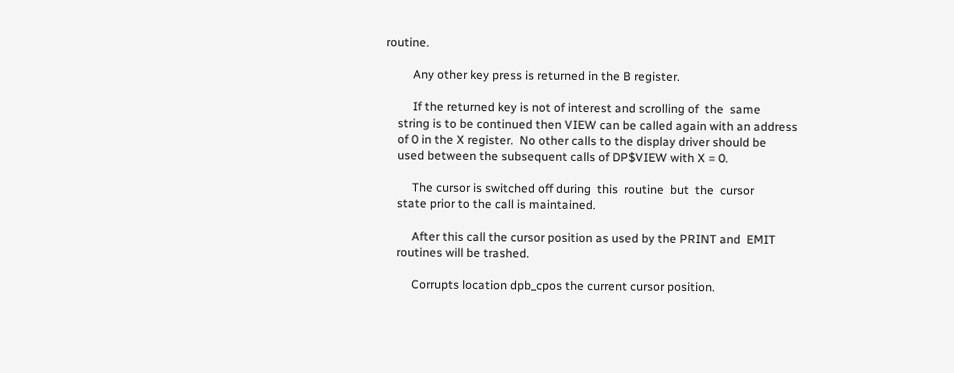routine.

         Any other key press is returned in the B register.

         If the returned key is not of interest and scrolling of  the  same
    string is to be continued then VIEW can be called again with an address
    of 0 in the X register.  No other calls to the display driver should be
    used between the subsequent calls of DP$VIEW with X = 0.

         The cursor is switched off during  this  routine  but  the  cursor
    state prior to the call is maintained.

         After this call the cursor position as used by the PRINT and  EMIT
    routines will be trashed.

         Corrupts location dpb_cpos the current cursor position.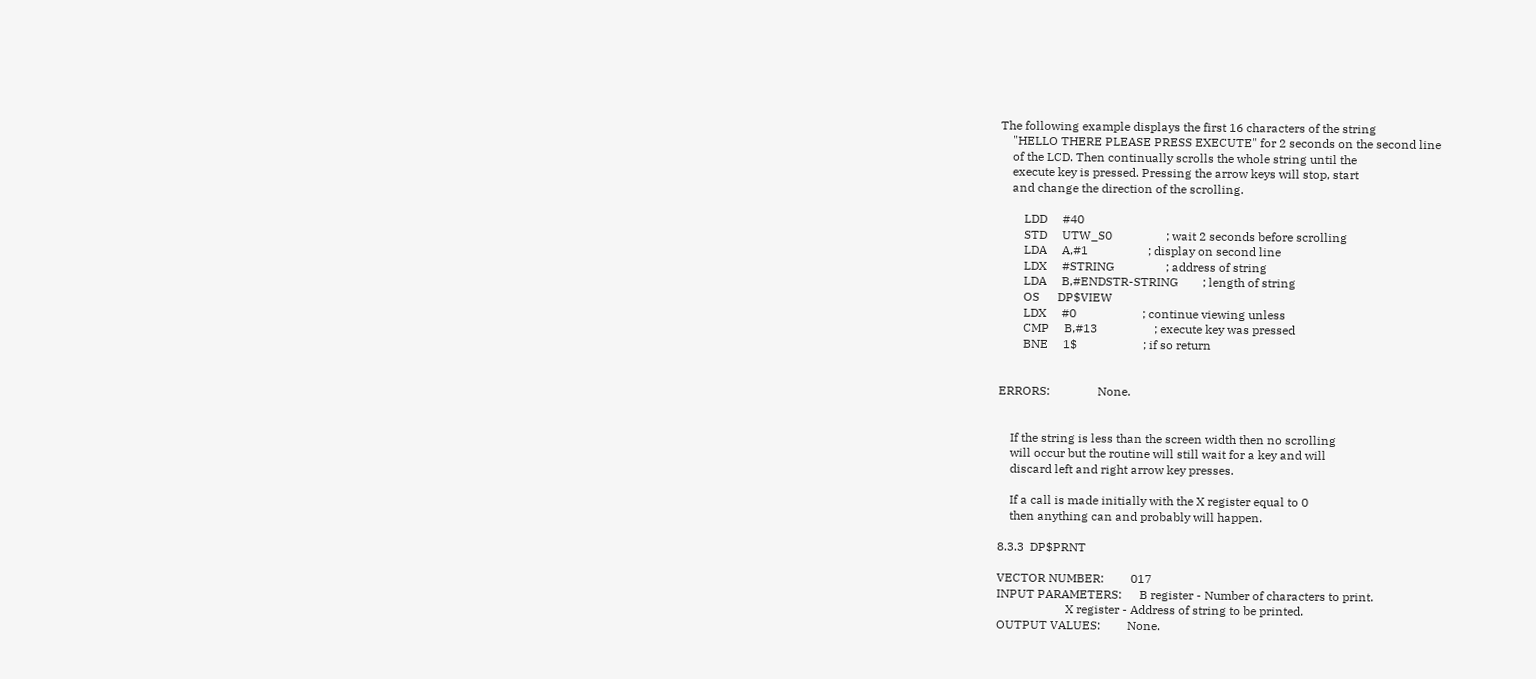The following example displays the first 16 characters of the string
    "HELLO THERE PLEASE PRESS EXECUTE" for 2 seconds on the second line
    of the LCD. Then continually scrolls the whole string until the
    execute key is pressed. Pressing the arrow keys will stop, start
    and change the direction of the scrolling.

        LDD     #40
        STD     UTW_S0                  ; wait 2 seconds before scrolling
        LDA     A,#1                    ; display on second line
        LDX     #STRING                 ; address of string
        LDA     B,#ENDSTR-STRING        ; length of string
        OS      DP$VIEW
        LDX     #0                      ; continue viewing unless
        CMP     B,#13                   ; execute key was pressed
        BNE     1$                      ; if so return


ERRORS:                None.


    If the string is less than the screen width then no scrolling
    will occur but the routine will still wait for a key and will
    discard left and right arrow key presses.

    If a call is made initially with the X register equal to 0
    then anything can and probably will happen.

8.3.3  DP$PRNT

VECTOR NUMBER:         017
INPUT PARAMETERS:      B register - Number of characters to print.
                       X register - Address of string to be printed.
OUTPUT VALUES:         None.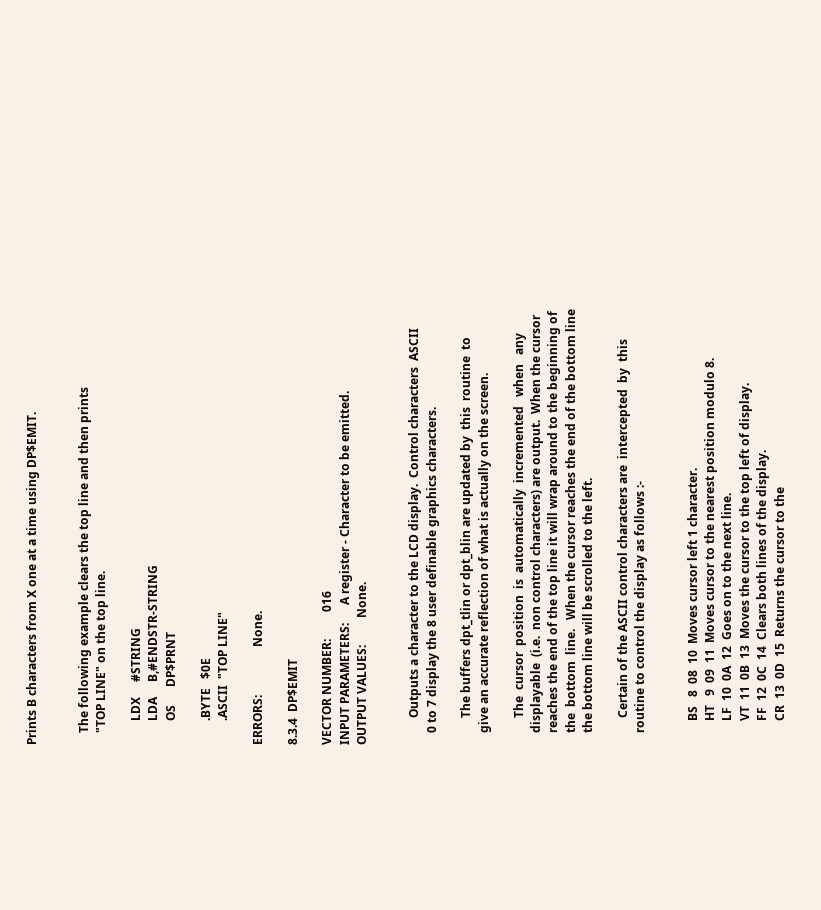Prints B characters from X one at a time using DP$EMIT.


    The following example clears the top line and then prints
    "TOP LINE" on the top line.

        LDX     #STRING
        LDA     B,#ENDSTR-STRING
        OS      DP$PRNT

        .BYTE   $0E
        .ASCII  "TOP LINE"

ERRORS:                None.

8.3.4  DP$EMIT

VECTOR NUMBER:         016
INPUT PARAMETERS:      A register - Character to be emitted.
OUTPUT VALUES:         None.


         Outputs a character to the LCD display.  Control characters  ASCII
    0 to 7 display the 8 user definable graphics characters.

         The buffers dpt_tlin or dpt_blin are updated by  this  routine  to
    give an accurate reflection of what is actually on the screen.

         The  cursor  position  is  automatically  incremented   when   any
    displayable  (i.e.  non control characters) are output.  When the cursor
    reaches the end of the top line it will wrap around to the beginning of
    the  bottom  line.   When the cursor reaches the end of the bottom line
    the bottom line will be scrolled to the left.

         Certain of the ASCII control characters are  intercepted  by  this
    routine to control the display as follows :-


        BS   8  08  10  Moves cursor left 1 character.
        HT   9  09  11  Moves cursor to the nearest position modulo 8.
        LF  10  0A  12  Goes on to the next line.
        VT  11  0B  13  Moves the cursor to the top left of display.
        FF  12  0C  14  Clears both lines of the display.
        CR  13  0D  15  Returns the cursor to the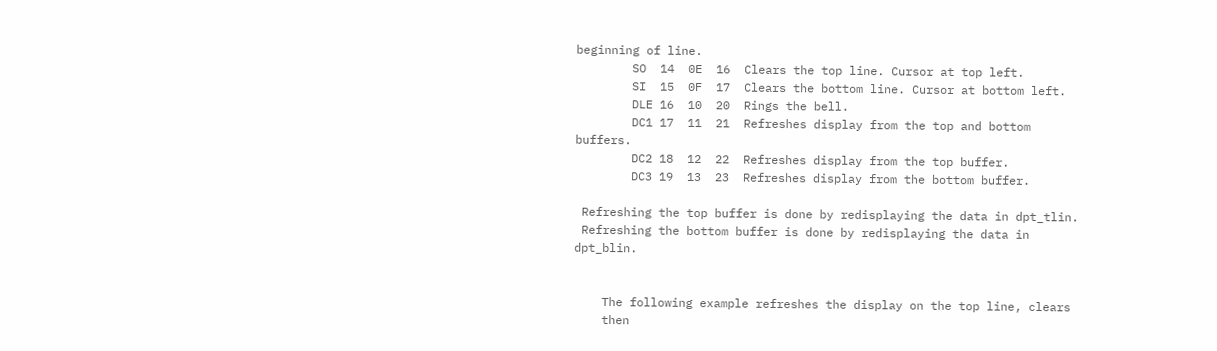beginning of line.
        SO  14  0E  16  Clears the top line. Cursor at top left.
        SI  15  0F  17  Clears the bottom line. Cursor at bottom left.
        DLE 16  10  20  Rings the bell.
        DC1 17  11  21  Refreshes display from the top and bottom buffers.
        DC2 18  12  22  Refreshes display from the top buffer.
        DC3 19  13  23  Refreshes display from the bottom buffer.

 Refreshing the top buffer is done by redisplaying the data in dpt_tlin.
 Refreshing the bottom buffer is done by redisplaying the data in dpt_blin.


    The following example refreshes the display on the top line, clears
    then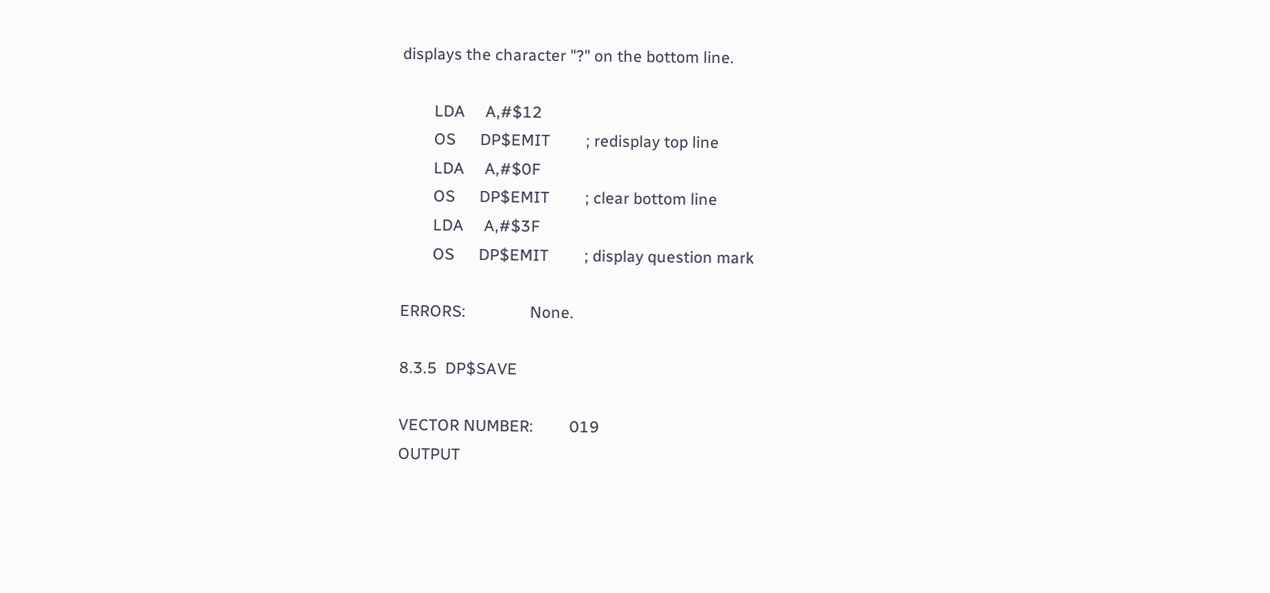displays the character "?" on the bottom line.

        LDA     A,#$12
        OS      DP$EMIT         ; redisplay top line
        LDA     A,#$0F
        OS      DP$EMIT         ; clear bottom line
        LDA     A,#$3F
        OS      DP$EMIT         ; display question mark

ERRORS:                None.

8.3.5  DP$SAVE

VECTOR NUMBER:         019
OUTPUT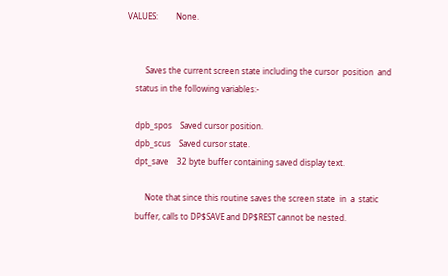VALUES:         None.


         Saves the current screen state including the cursor  position  and
    status in the following variables:-

    dpb_spos    Saved cursor position.
    dpb_scus    Saved cursor state.
    dpt_save    32 byte buffer containing saved display text.

         Note that since this routine saves the screen state  in  a  static
    buffer, calls to DP$SAVE and DP$REST cannot be nested.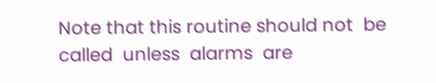Note that this routine should not  be  called  unless  alarms  are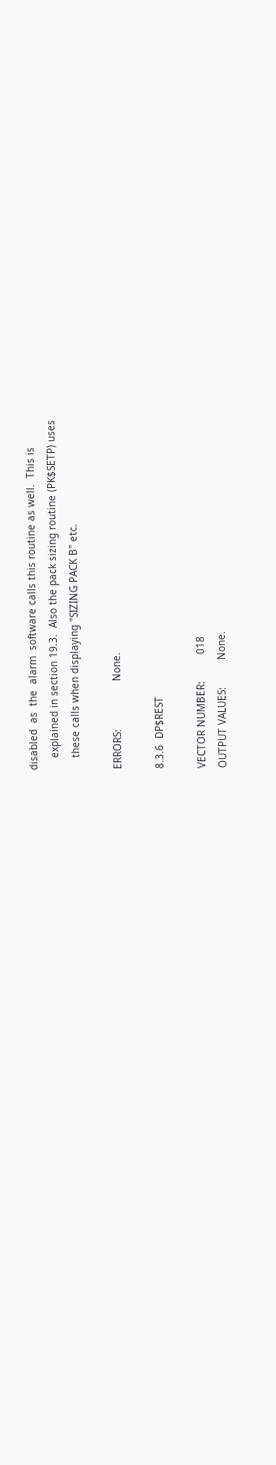disabled  as  the  alarm  software calls this routine as well.  This is
    explained in section 19.3.  Also the pack sizing routine (PK$SETP) uses
    these calls when displaying "SIZING PACK B" etc.

ERRORS:                None.

8.3.6  DP$REST

VECTOR NUMBER:         018
OUTPUT VALUES:         None.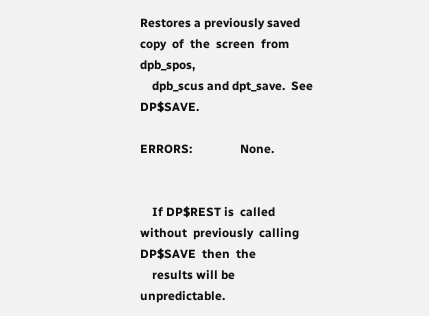Restores a previously saved copy  of  the  screen  from  dpb_spos,
    dpb_scus and dpt_save.  See DP$SAVE.

ERRORS:                None.


    If DP$REST is  called  without  previously  calling  DP$SAVE  then  the
    results will be unpredictable.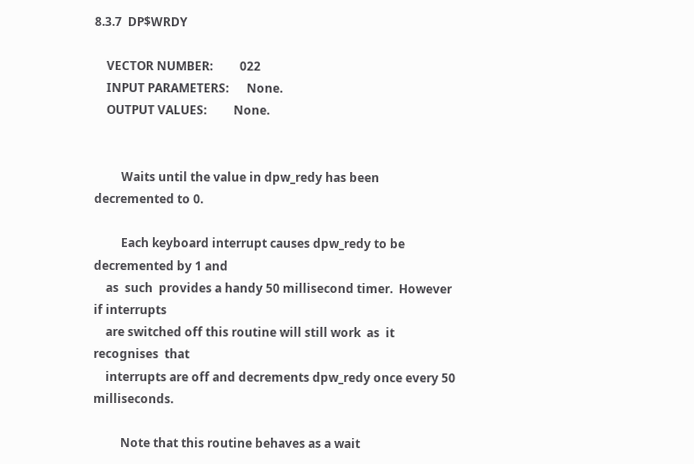8.3.7  DP$WRDY

    VECTOR NUMBER:         022
    INPUT PARAMETERS:      None.
    OUTPUT VALUES:         None.


         Waits until the value in dpw_redy has been decremented to 0.

         Each keyboard interrupt causes dpw_redy to be decremented by 1 and
    as  such  provides a handy 50 millisecond timer.  However if interrupts
    are switched off this routine will still work  as  it  recognises  that
    interrupts are off and decrements dpw_redy once every 50 milliseconds.

         Note that this routine behaves as a wait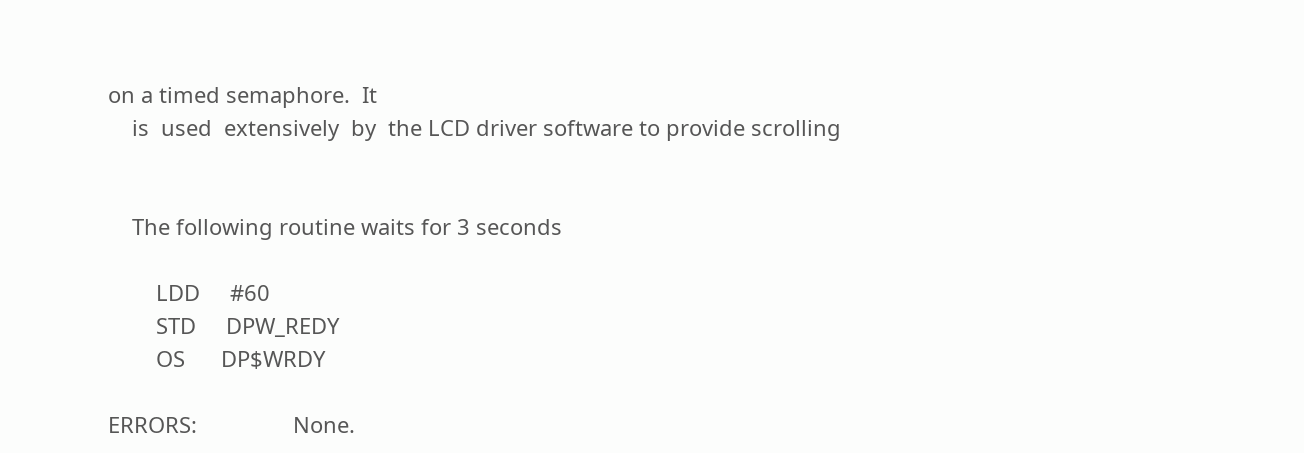on a timed semaphore.  It
    is  used  extensively  by  the LCD driver software to provide scrolling


    The following routine waits for 3 seconds

        LDD     #60
        STD     DPW_REDY
        OS      DP$WRDY

ERRORS:                None.